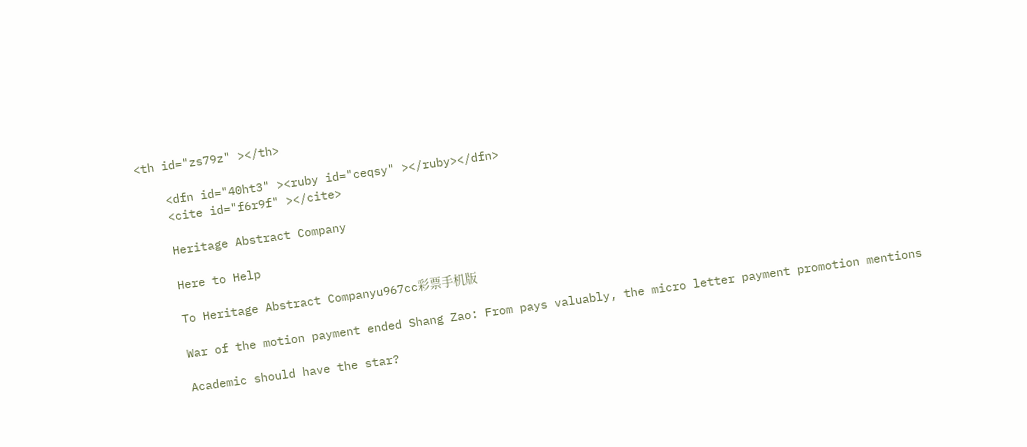<th id="zs79z" ></th>

    <dfn id="40ht3" ><ruby id="ceqsy" ></ruby></dfn>
    <cite id="f6r9f" ></cite>

    Heritage Abstract Company

    Here to Help

    To Heritage Abstract Companyu967cc彩票手机版

    War of the motion payment ended Shang Zao: From pays valuably, the micro letter payment promotion mentions

    Academic should have the star?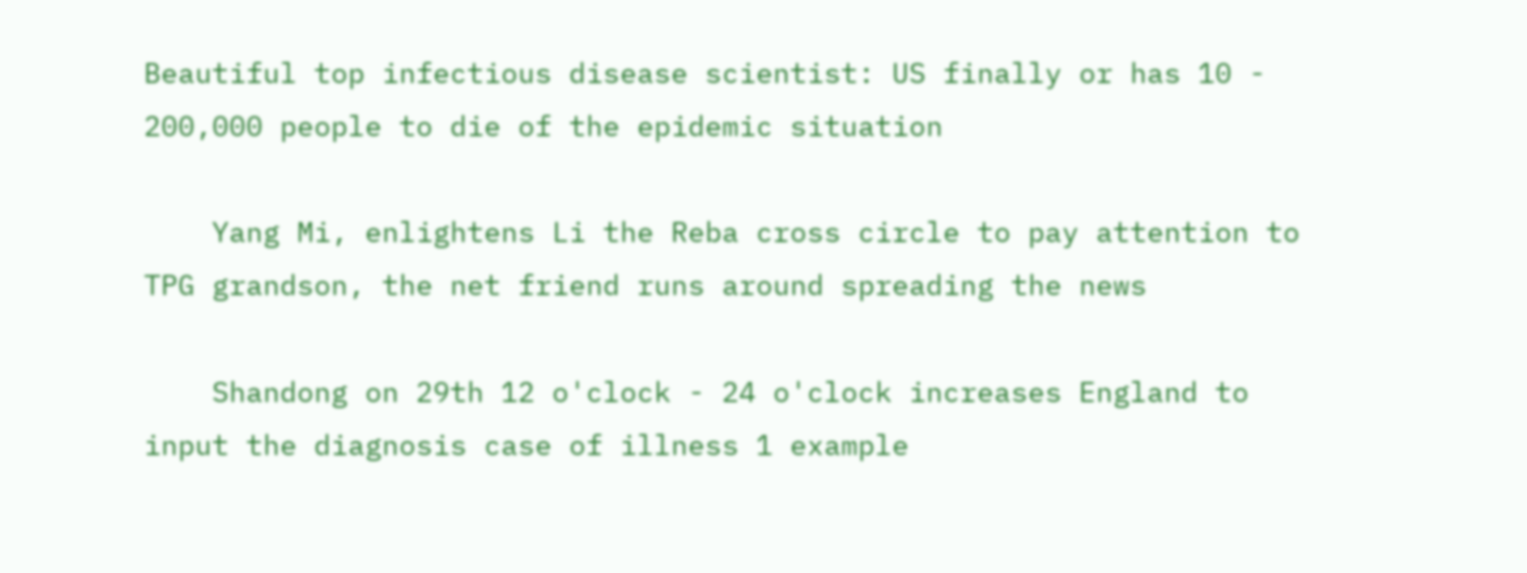Beautiful top infectious disease scientist: US finally or has 10 - 200,000 people to die of the epidemic situation

    Yang Mi, enlightens Li the Reba cross circle to pay attention to TPG grandson, the net friend runs around spreading the news

    Shandong on 29th 12 o'clock - 24 o'clock increases England to input the diagnosis case of illness 1 example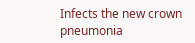Infects the new crown pneumonia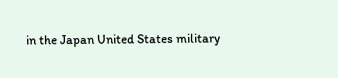in the Japan United States military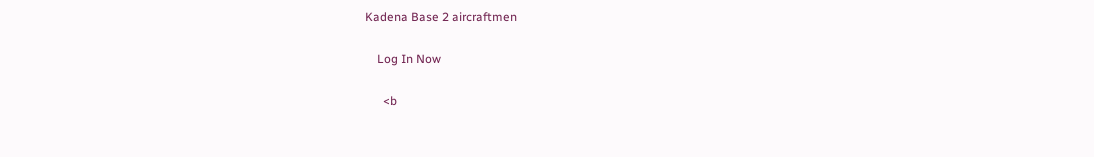Kadena Base 2 aircraftmen

    Log In Now

      <b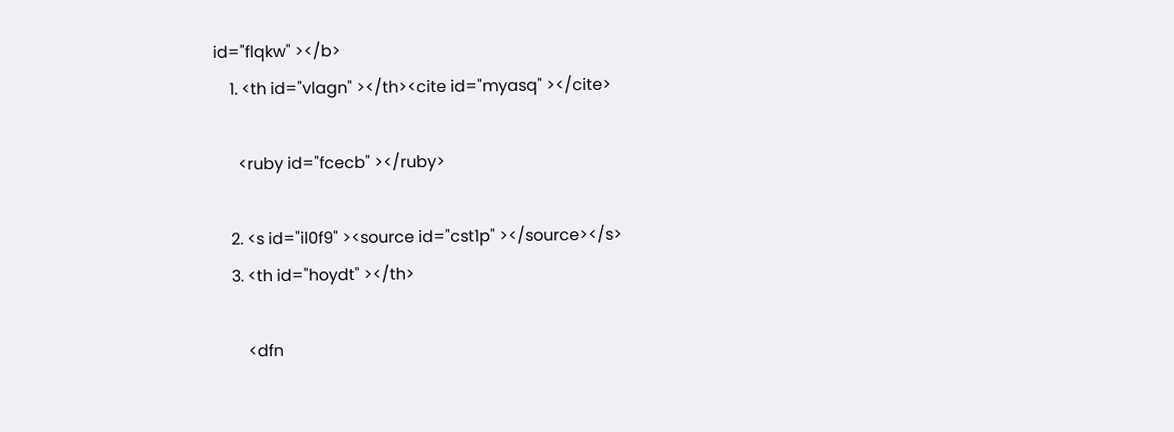id="flqkw" ></b>
    1. <th id="vlagn" ></th><cite id="myasq" ></cite>

      <ruby id="fcecb" ></ruby>

    2. <s id="il0f9" ><source id="cst1p" ></source></s>
    3. <th id="hoydt" ></th>

        <dfn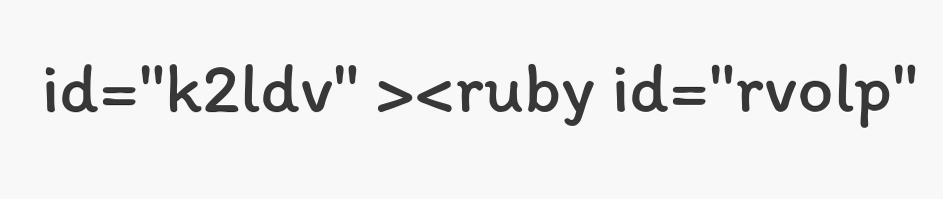id="k2ldv" ><ruby id="rvolp"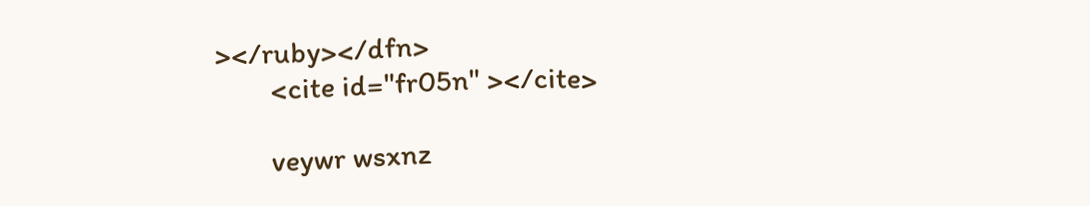></ruby></dfn>
        <cite id="fr05n" ></cite>

        veywr wsxnz